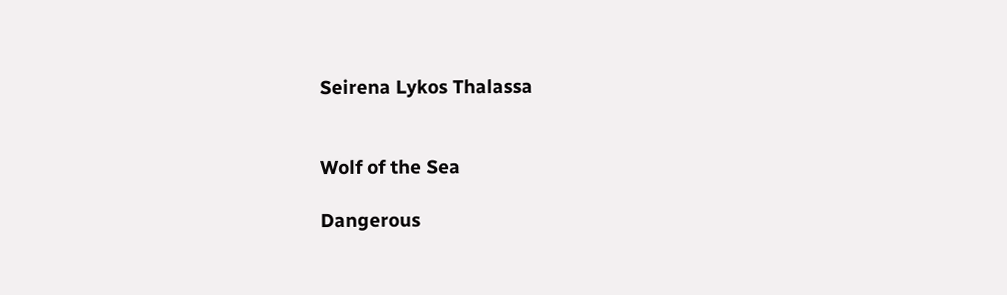Seirena Lykos Thalassa


Wolf of the Sea

Dangerous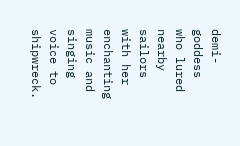demi-goddess who lured nearby sailors with her enchanting music and singing voice to shipwreck.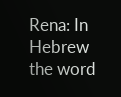Rena: In Hebrew the word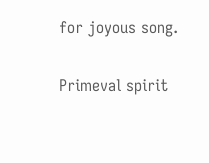for joyous song.

Primeval spirit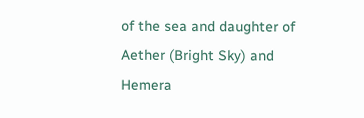of the sea and daughter of Aether (Bright Sky) and Hemera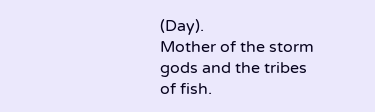(Day).
Mother of the storm gods and the tribes of fish.